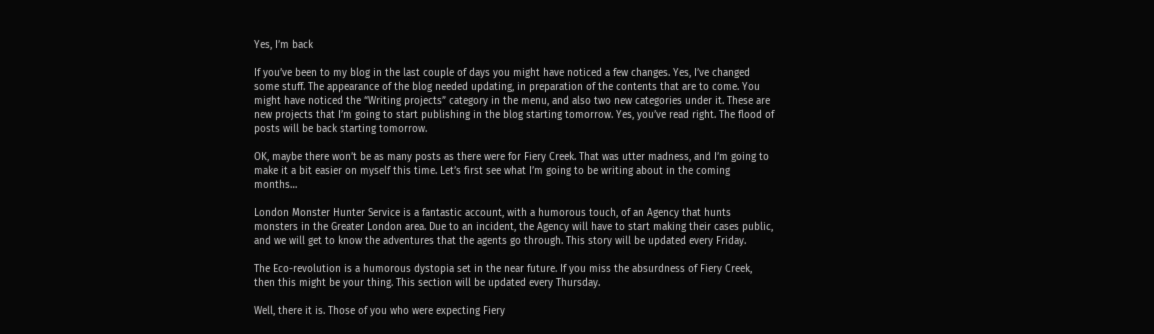Yes, I’m back

If you’ve been to my blog in the last couple of days you might have noticed a few changes. Yes, I’ve changed some stuff. The appearance of the blog needed updating, in preparation of the contents that are to come. You might have noticed the “Writing projects” category in the menu, and also two new categories under it. These are new projects that I’m going to start publishing in the blog starting tomorrow. Yes, you’ve read right. The flood of posts will be back starting tomorrow.

OK, maybe there won’t be as many posts as there were for Fiery Creek. That was utter madness, and I’m going to make it a bit easier on myself this time. Let’s first see what I’m going to be writing about in the coming months…

London Monster Hunter Service is a fantastic account, with a humorous touch, of an Agency that hunts monsters in the Greater London area. Due to an incident, the Agency will have to start making their cases public, and we will get to know the adventures that the agents go through. This story will be updated every Friday.

The Eco-revolution is a humorous dystopia set in the near future. If you miss the absurdness of Fiery Creek, then this might be your thing. This section will be updated every Thursday.

Well, there it is. Those of you who were expecting Fiery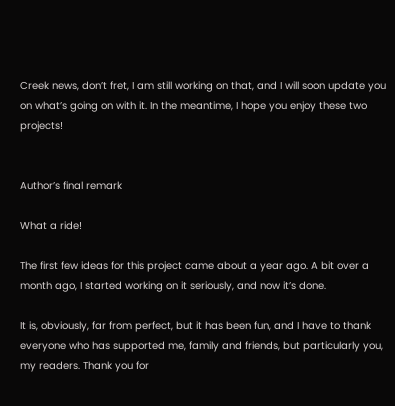Creek news, don’t fret, I am still working on that, and I will soon update you on what’s going on with it. In the meantime, I hope you enjoy these two projects!


Author’s final remark

What a ride!

The first few ideas for this project came about a year ago. A bit over a month ago, I started working on it seriously, and now it’s done.

It is, obviously, far from perfect, but it has been fun, and I have to thank everyone who has supported me, family and friends, but particularly you, my readers. Thank you for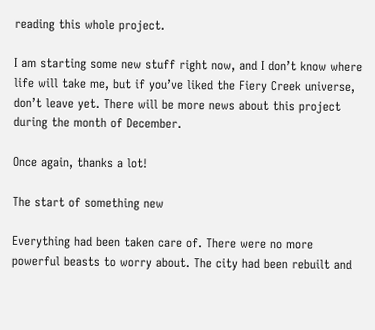reading this whole project.

I am starting some new stuff right now, and I don’t know where life will take me, but if you’ve liked the Fiery Creek universe, don’t leave yet. There will be more news about this project during the month of December.

Once again, thanks a lot!

The start of something new

Everything had been taken care of. There were no more powerful beasts to worry about. The city had been rebuilt and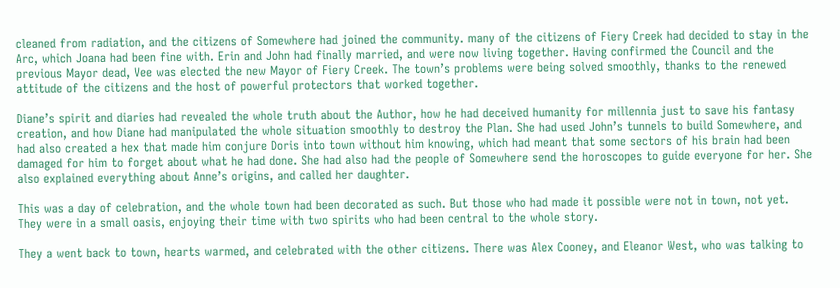cleaned from radiation, and the citizens of Somewhere had joined the community. many of the citizens of Fiery Creek had decided to stay in the Arc, which Joana had been fine with. Erin and John had finally married, and were now living together. Having confirmed the Council and the previous Mayor dead, Vee was elected the new Mayor of Fiery Creek. The town’s problems were being solved smoothly, thanks to the renewed attitude of the citizens and the host of powerful protectors that worked together.

Diane’s spirit and diaries had revealed the whole truth about the Author, how he had deceived humanity for millennia just to save his fantasy creation, and how Diane had manipulated the whole situation smoothly to destroy the Plan. She had used John’s tunnels to build Somewhere, and had also created a hex that made him conjure Doris into town without him knowing, which had meant that some sectors of his brain had been damaged for him to forget about what he had done. She had also had the people of Somewhere send the horoscopes to guide everyone for her. She also explained everything about Anne’s origins, and called her daughter.

This was a day of celebration, and the whole town had been decorated as such. But those who had made it possible were not in town, not yet. They were in a small oasis, enjoying their time with two spirits who had been central to the whole story.

They a went back to town, hearts warmed, and celebrated with the other citizens. There was Alex Cooney, and Eleanor West, who was talking to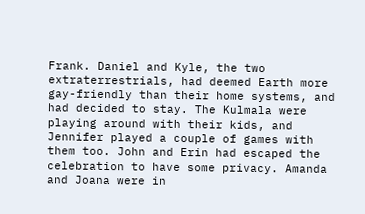Frank. Daniel and Kyle, the two extraterrestrials, had deemed Earth more gay-friendly than their home systems, and had decided to stay. The Kulmala were playing around with their kids, and Jennifer played a couple of games with them too. John and Erin had escaped the celebration to have some privacy. Amanda and Joana were in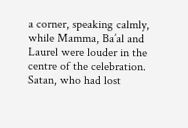a corner, speaking calmly, while Mamma, Ba’al and Laurel were louder in the centre of the celebration. Satan, who had lost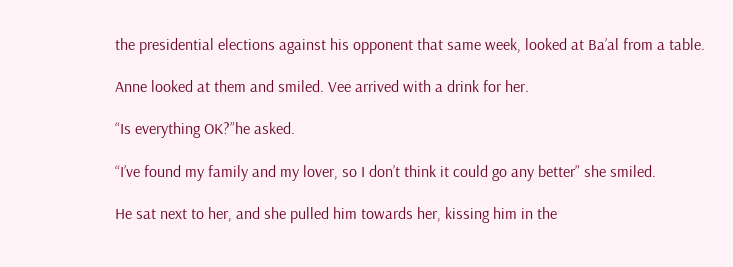the presidential elections against his opponent that same week, looked at Ba’al from a table.

Anne looked at them and smiled. Vee arrived with a drink for her.

“Is everything OK?”he asked.

“I’ve found my family and my lover, so I don’t think it could go any better” she smiled.

He sat next to her, and she pulled him towards her, kissing him in the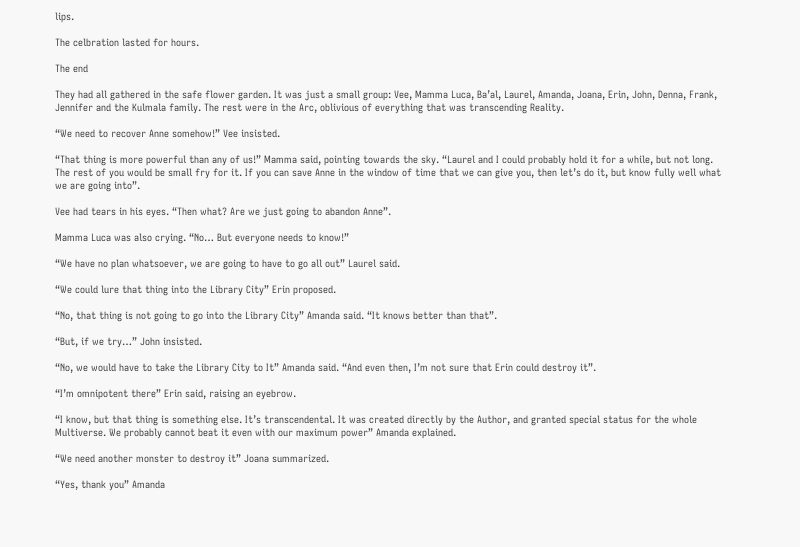lips.

The celbration lasted for hours.

The end

They had all gathered in the safe flower garden. It was just a small group: Vee, Mamma Luca, Ba’al, Laurel, Amanda, Joana, Erin, John, Denna, Frank, Jennifer and the Kulmala family. The rest were in the Arc, oblivious of everything that was transcending Reality.

“We need to recover Anne somehow!” Vee insisted.

“That thing is more powerful than any of us!” Mamma said, pointing towards the sky. “Laurel and I could probably hold it for a while, but not long. The rest of you would be small fry for it. If you can save Anne in the window of time that we can give you, then let’s do it, but know fully well what we are going into”.

Vee had tears in his eyes. “Then what? Are we just going to abandon Anne”.

Mamma Luca was also crying. “No… But everyone needs to know!”

“We have no plan whatsoever, we are going to have to go all out” Laurel said.

“We could lure that thing into the Library City” Erin proposed.

“No, that thing is not going to go into the Library City” Amanda said. “It knows better than that”.

“But, if we try…” John insisted.

“No, we would have to take the Library City to It” Amanda said. “And even then, I’m not sure that Erin could destroy it”.

“I’m omnipotent there” Erin said, raising an eyebrow.

“I know, but that thing is something else. It’s transcendental. It was created directly by the Author, and granted special status for the whole Multiverse. We probably cannot beat it even with our maximum power” Amanda explained.

“We need another monster to destroy it” Joana summarized.

“Yes, thank you” Amanda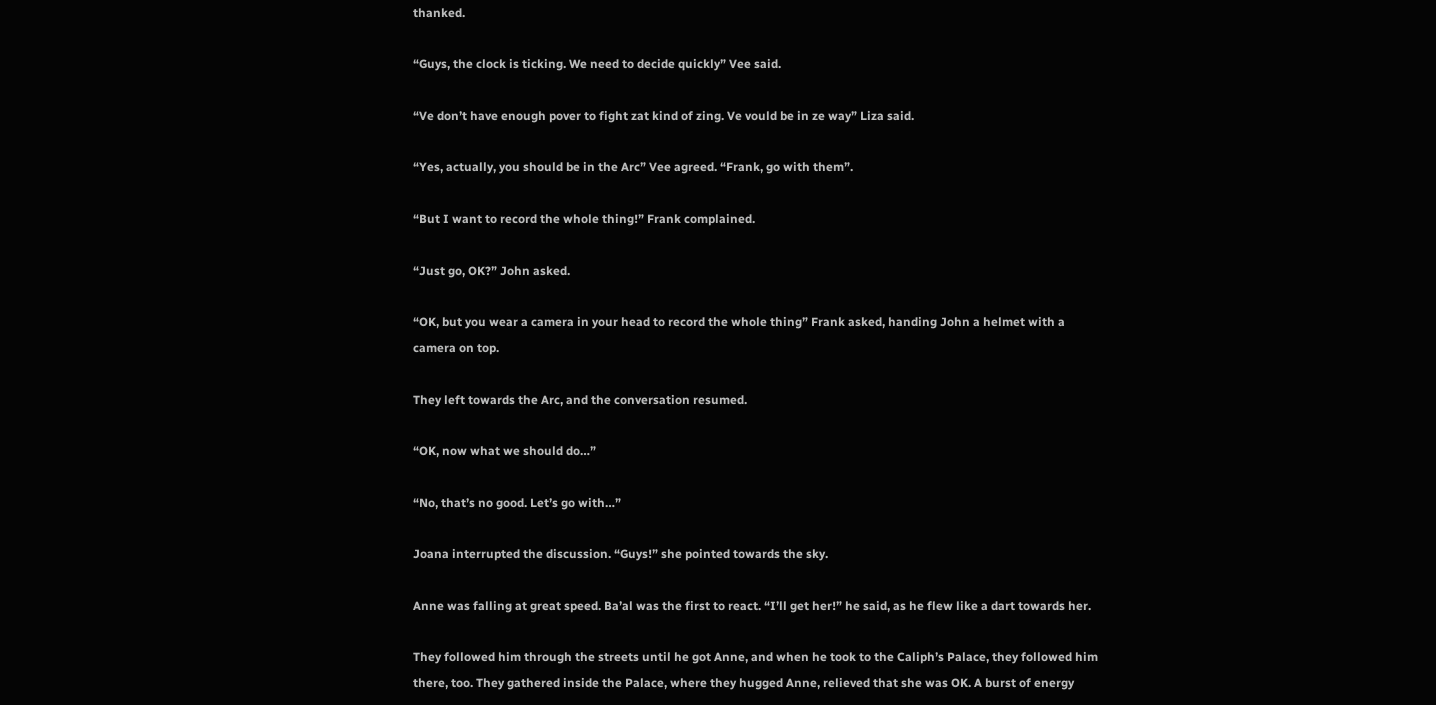thanked.

“Guys, the clock is ticking. We need to decide quickly” Vee said.

“Ve don’t have enough pover to fight zat kind of zing. Ve vould be in ze way” Liza said.

“Yes, actually, you should be in the Arc” Vee agreed. “Frank, go with them”.

“But I want to record the whole thing!” Frank complained.

“Just go, OK?” John asked.

“OK, but you wear a camera in your head to record the whole thing” Frank asked, handing John a helmet with a camera on top.

They left towards the Arc, and the conversation resumed.

“OK, now what we should do…”

“No, that’s no good. Let’s go with…”

Joana interrupted the discussion. “Guys!” she pointed towards the sky.

Anne was falling at great speed. Ba’al was the first to react. “I’ll get her!” he said, as he flew like a dart towards her.

They followed him through the streets until he got Anne, and when he took to the Caliph’s Palace, they followed him there, too. They gathered inside the Palace, where they hugged Anne, relieved that she was OK. A burst of energy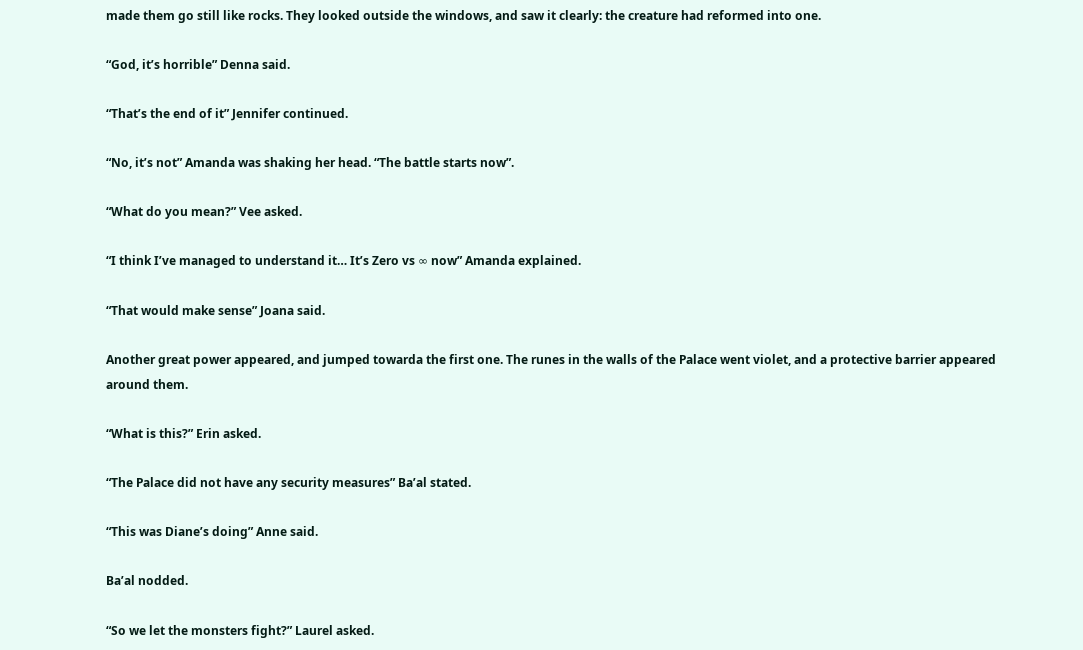made them go still like rocks. They looked outside the windows, and saw it clearly: the creature had reformed into one.

“God, it’s horrible” Denna said.

“That’s the end of it” Jennifer continued.

“No, it’s not” Amanda was shaking her head. “The battle starts now”.

“What do you mean?” Vee asked.

“I think I’ve managed to understand it… It’s Zero vs ∞ now” Amanda explained.

“That would make sense” Joana said.

Another great power appeared, and jumped towarda the first one. The runes in the walls of the Palace went violet, and a protective barrier appeared around them.

“What is this?” Erin asked.

“The Palace did not have any security measures” Ba’al stated.

“This was Diane’s doing” Anne said.

Ba’al nodded.

“So we let the monsters fight?” Laurel asked.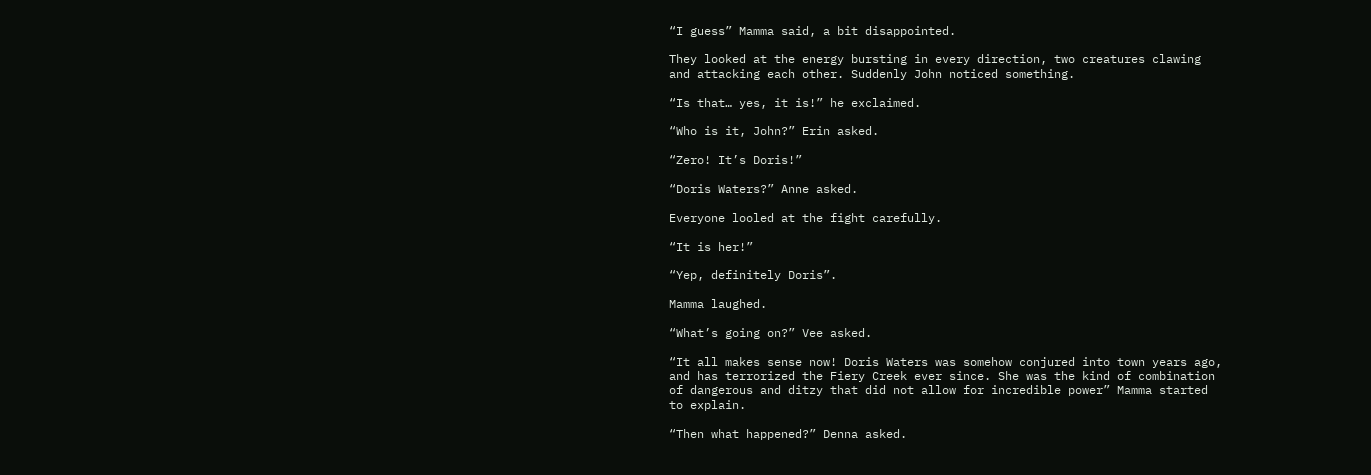“I guess” Mamma said, a bit disappointed.

They looked at the energy bursting in every direction, two creatures clawing and attacking each other. Suddenly John noticed something.

“Is that… yes, it is!” he exclaimed.

“Who is it, John?” Erin asked.

“Zero! It’s Doris!”

“Doris Waters?” Anne asked.

Everyone looled at the fight carefully.

“It is her!”

“Yep, definitely Doris”.

Mamma laughed.

“What’s going on?” Vee asked.

“It all makes sense now! Doris Waters was somehow conjured into town years ago, and has terrorized the Fiery Creek ever since. She was the kind of combination of dangerous and ditzy that did not allow for incredible power” Mamma started to explain.

“Then what happened?” Denna asked.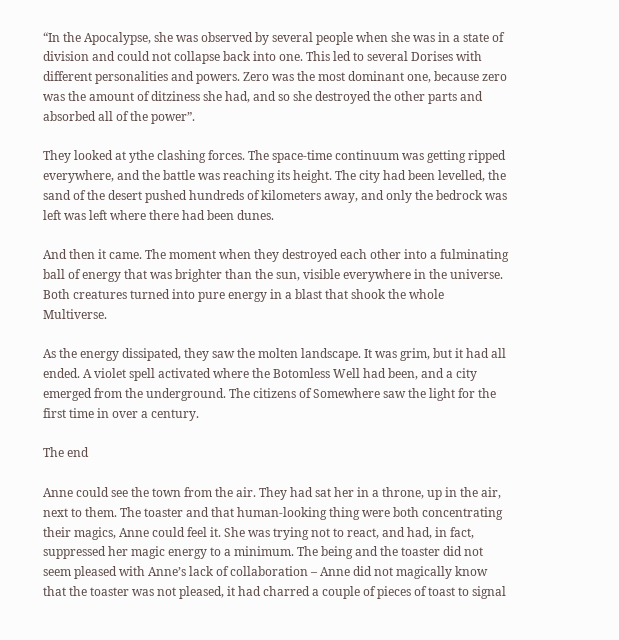“In the Apocalypse, she was observed by several people when she was in a state of division and could not collapse back into one. This led to several Dorises with different personalities and powers. Zero was the most dominant one, because zero was the amount of ditziness she had, and so she destroyed the other parts and absorbed all of the power”.

They looked at ythe clashing forces. The space-time continuum was getting ripped everywhere, and the battle was reaching its height. The city had been levelled, the sand of the desert pushed hundreds of kilometers away, and only the bedrock was left was left where there had been dunes.

And then it came. The moment when they destroyed each other into a fulminating ball of energy that was brighter than the sun, visible everywhere in the universe. Both creatures turned into pure energy in a blast that shook the whole Multiverse.

As the energy dissipated, they saw the molten landscape. It was grim, but it had all ended. A violet spell activated where the Botomless Well had been, and a city emerged from the underground. The citizens of Somewhere saw the light for the first time in over a century.

The end

Anne could see the town from the air. They had sat her in a throne, up in the air, next to them. The toaster and that human-looking thing were both concentrating their magics, Anne could feel it. She was trying not to react, and had, in fact, suppressed her magic energy to a minimum. The being and the toaster did not seem pleased with Anne’s lack of collaboration – Anne did not magically know that the toaster was not pleased, it had charred a couple of pieces of toast to signal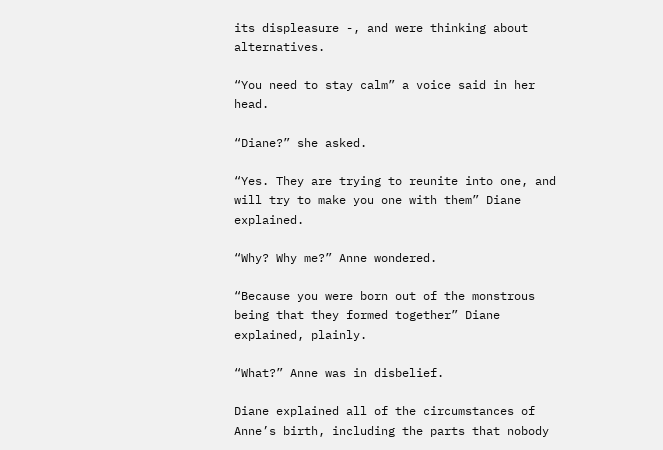its displeasure -, and were thinking about alternatives.

“You need to stay calm” a voice said in her head.

“Diane?” she asked.

“Yes. They are trying to reunite into one, and will try to make you one with them” Diane explained.

“Why? Why me?” Anne wondered.

“Because you were born out of the monstrous being that they formed together” Diane explained, plainly.

“What?” Anne was in disbelief.

Diane explained all of the circumstances of Anne’s birth, including the parts that nobody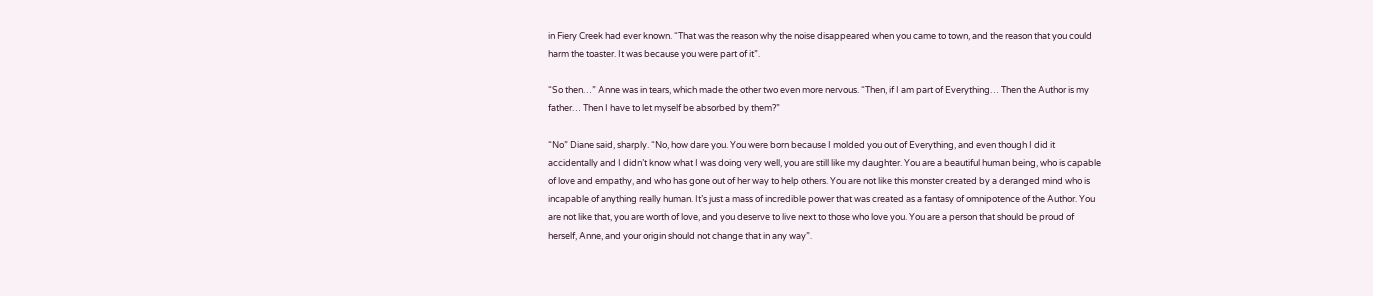in Fiery Creek had ever known. “That was the reason why the noise disappeared when you came to town, and the reason that you could harm the toaster. It was because you were part of it”.

“So then…” Anne was in tears, which made the other two even more nervous. “Then, if I am part of Everything… Then the Author is my father… Then I have to let myself be absorbed by them?”

“No” Diane said, sharply. “No, how dare you. You were born because I molded you out of Everything, and even though I did it accidentally and I didn’t know what I was doing very well, you are still like my daughter. You are a beautiful human being, who is capable of love and empathy, and who has gone out of her way to help others. You are not like this monster created by a deranged mind who is incapable of anything really human. It’s just a mass of incredible power that was created as a fantasy of omnipotence of the Author. You are not like that, you are worth of love, and you deserve to live next to those who love you. You are a person that should be proud of herself, Anne, and your origin should not change that in any way”.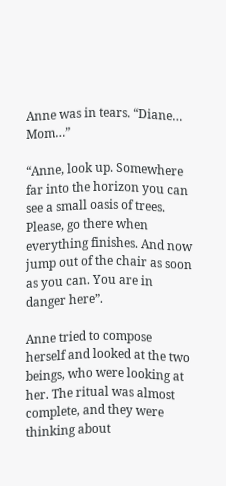Anne was in tears. “Diane… Mom…”

“Anne, look up. Somewhere far into the horizon you can see a small oasis of trees. Please, go there when everything finishes. And now jump out of the chair as soon as you can. You are in danger here”.

Anne tried to compose herself and looked at the two beings, who were looking at her. The ritual was almost complete, and they were thinking about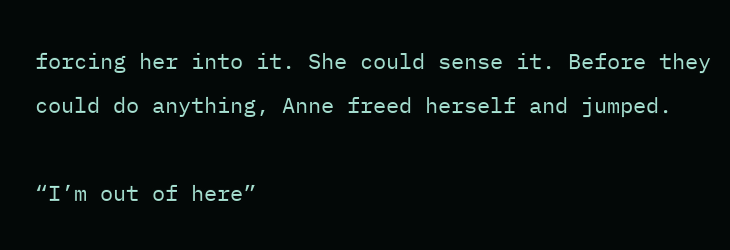forcing her into it. She could sense it. Before they could do anything, Anne freed herself and jumped.

“I’m out of here”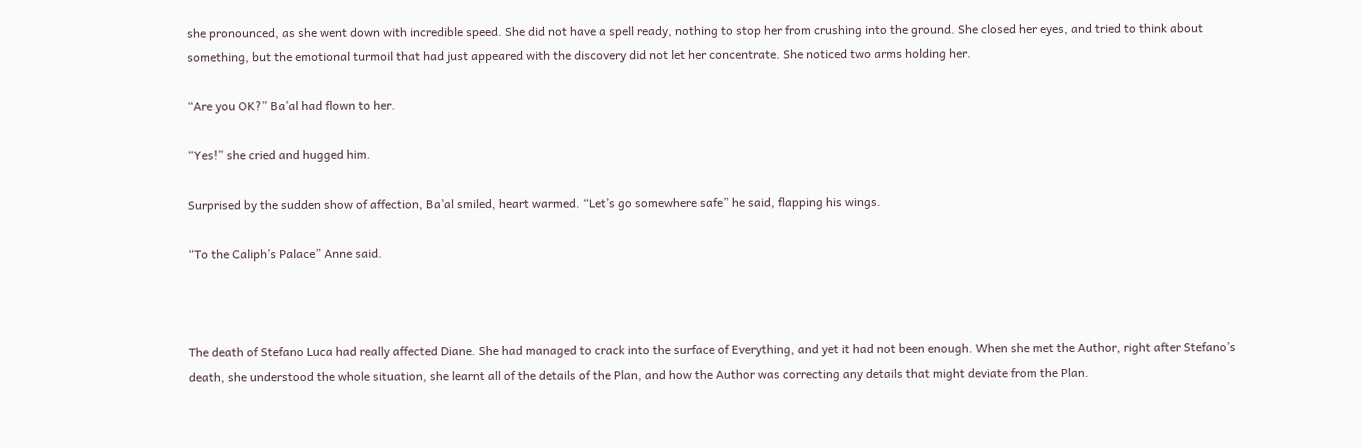she pronounced, as she went down with incredible speed. She did not have a spell ready, nothing to stop her from crushing into the ground. She closed her eyes, and tried to think about something, but the emotional turmoil that had just appeared with the discovery did not let her concentrate. She noticed two arms holding her.

“Are you OK?” Ba’al had flown to her.

“Yes!” she cried and hugged him.

Surprised by the sudden show of affection, Ba’al smiled, heart warmed. “Let’s go somewhere safe” he said, flapping his wings.

“To the Caliph’s Palace” Anne said.



The death of Stefano Luca had really affected Diane. She had managed to crack into the surface of Everything, and yet it had not been enough. When she met the Author, right after Stefano’s death, she understood the whole situation, she learnt all of the details of the Plan, and how the Author was correcting any details that might deviate from the Plan.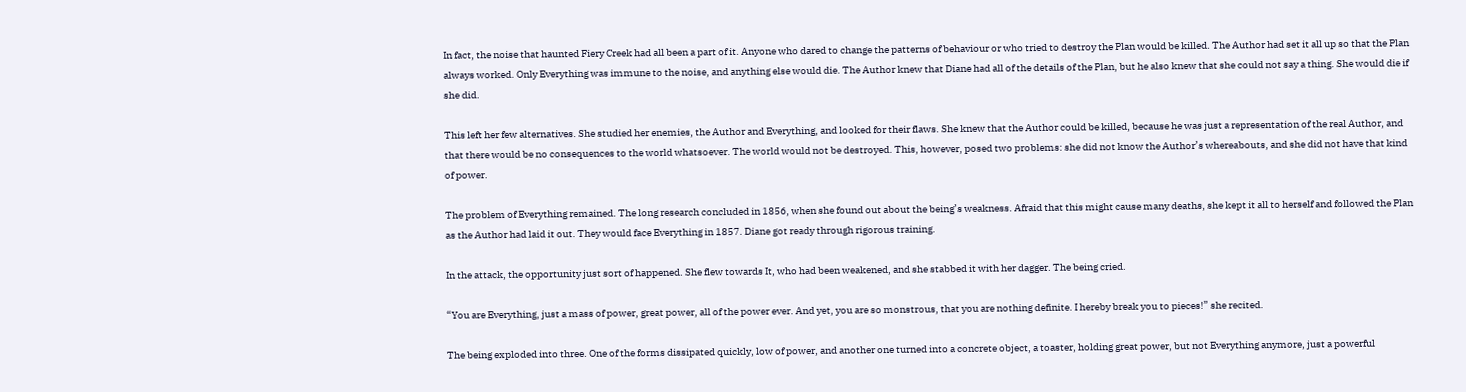In fact, the noise that haunted Fiery Creek had all been a part of it. Anyone who dared to change the patterns of behaviour or who tried to destroy the Plan would be killed. The Author had set it all up so that the Plan always worked. Only Everything was immune to the noise, and anything else would die. The Author knew that Diane had all of the details of the Plan, but he also knew that she could not say a thing. She would die if she did.

This left her few alternatives. She studied her enemies, the Author and Everything, and looked for their flaws. She knew that the Author could be killed, because he was just a representation of the real Author, and that there would be no consequences to the world whatsoever. The world would not be destroyed. This, however, posed two problems: she did not know the Author’s whereabouts, and she did not have that kind of power.

The problem of Everything remained. The long research concluded in 1856, when she found out about the being’s weakness. Afraid that this might cause many deaths, she kept it all to herself and followed the Plan as the Author had laid it out. They would face Everything in 1857. Diane got ready through rigorous training.

In the attack, the opportunity just sort of happened. She flew towards It, who had been weakened, and she stabbed it with her dagger. The being cried.

“You are Everything, just a mass of power, great power, all of the power ever. And yet, you are so monstrous, that you are nothing definite. I hereby break you to pieces!” she recited.

The being exploded into three. One of the forms dissipated quickly, low of power, and another one turned into a concrete object, a toaster, holding great power, but not Everything anymore, just a powerful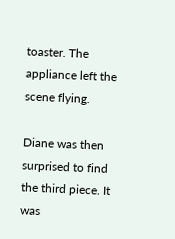toaster. The appliance left the scene flying.

Diane was then surprised to find the third piece. It was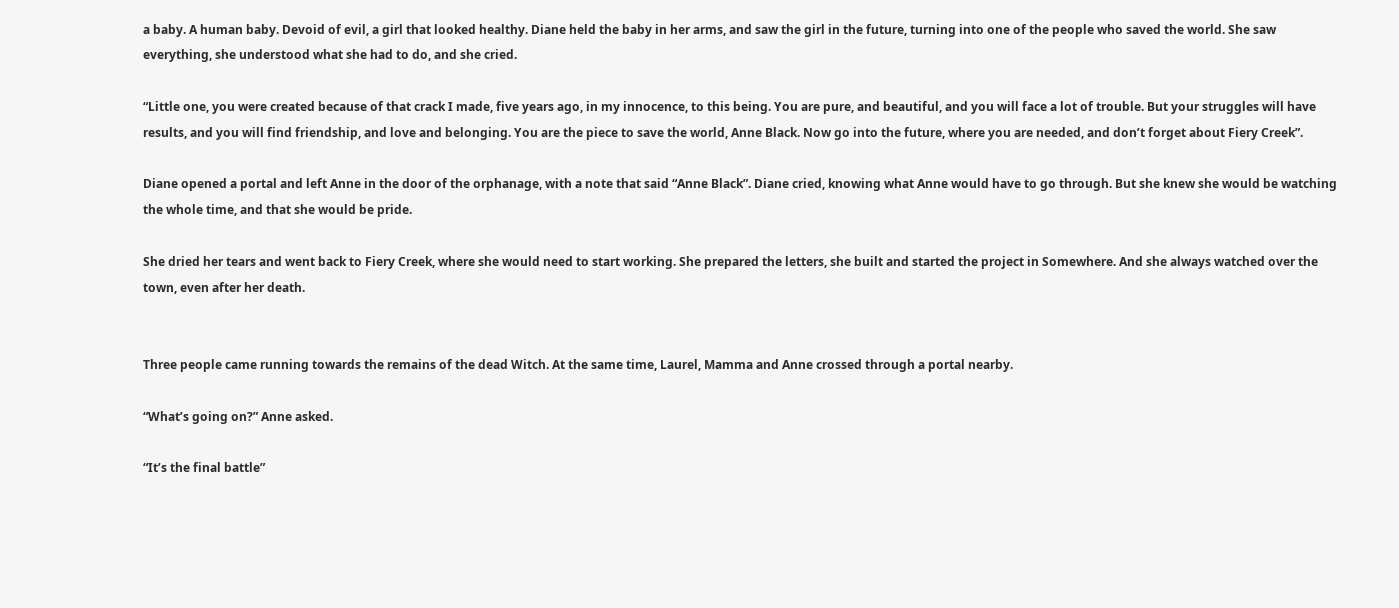a baby. A human baby. Devoid of evil, a girl that looked healthy. Diane held the baby in her arms, and saw the girl in the future, turning into one of the people who saved the world. She saw everything, she understood what she had to do, and she cried.

“Little one, you were created because of that crack I made, five years ago, in my innocence, to this being. You are pure, and beautiful, and you will face a lot of trouble. But your struggles will have results, and you will find friendship, and love and belonging. You are the piece to save the world, Anne Black. Now go into the future, where you are needed, and don’t forget about Fiery Creek”.

Diane opened a portal and left Anne in the door of the orphanage, with a note that said “Anne Black”. Diane cried, knowing what Anne would have to go through. But she knew she would be watching the whole time, and that she would be pride.

She dried her tears and went back to Fiery Creek, where she would need to start working. She prepared the letters, she built and started the project in Somewhere. And she always watched over the town, even after her death.


Three people came running towards the remains of the dead Witch. At the same time, Laurel, Mamma and Anne crossed through a portal nearby.

“What’s going on?” Anne asked.

“It’s the final battle”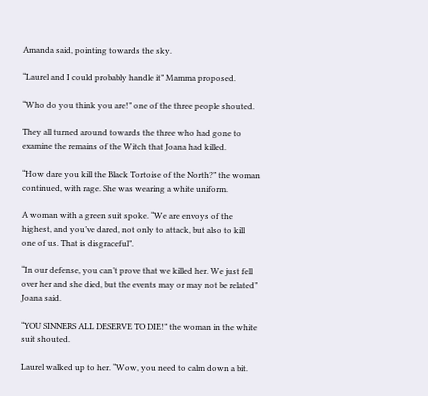Amanda said, pointing towards the sky.

“Laurel and I could probably handle it” Mamma proposed.

“Who do you think you are!” one of the three people shouted.

They all turned around towards the three who had gone to examine the remains of the Witch that Joana had killed.

“How dare you kill the Black Tortoise of the North?” the woman continued, with rage. She was wearing a white uniform.

A woman with a green suit spoke. “We are envoys of the highest, and you’ve dared, not only to attack, but also to kill one of us. That is disgraceful”.

“In our defense, you can’t prove that we killed her. We just fell over her and she died, but the events may or may not be related” Joana said.

“YOU SINNERS ALL DESERVE TO DIE!” the woman in the white suit shouted.

Laurel walked up to her. “Wow, you need to calm down a bit.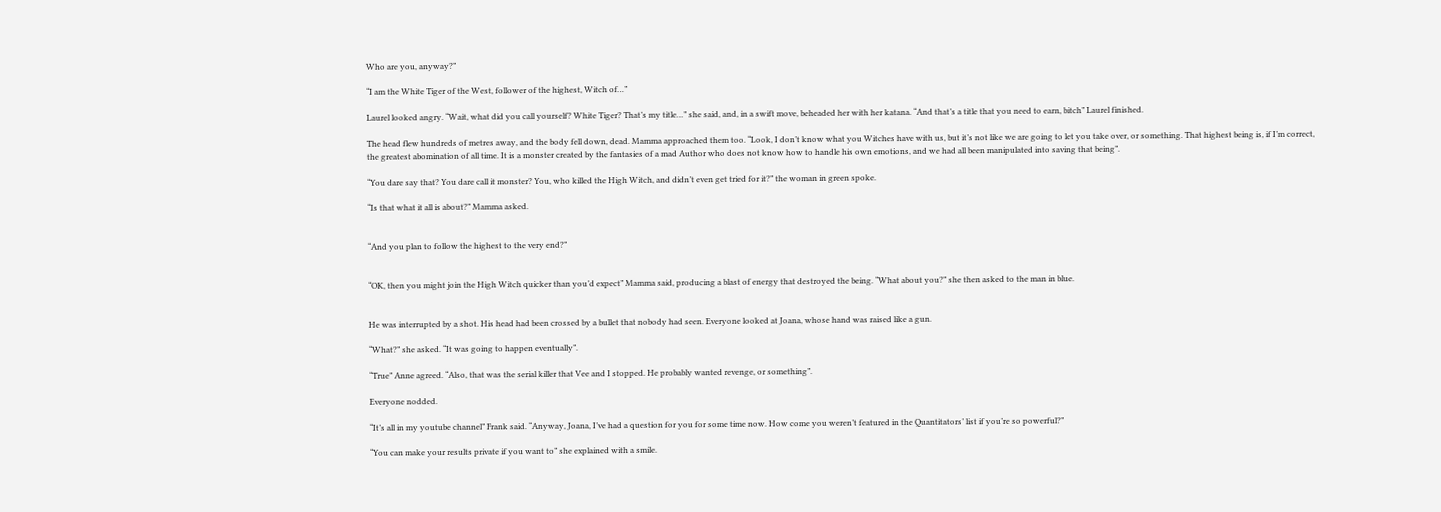Who are you, anyway?”

“I am the White Tiger of the West, follower of the highest, Witch of…”

Laurel looked angry. “Wait, what did you call yourself? White Tiger? That’s my title…” she said, and, in a swift move, beheaded her with her katana. “And that’s a title that you need to earn, bitch” Laurel finished.

The head flew hundreds of metres away, and the body fell down, dead. Mamma approached them too. “Look, I don’t know what you Witches have with us, but it’s not like we are going to let you take over, or something. That highest being is, if I’m correct, the greatest abomination of all time. It is a monster created by the fantasies of a mad Author who does not know how to handle his own emotions, and we had all been manipulated into saving that being”.

“You dare say that? You dare call it monster? You, who killed the High Witch, and didn’t even get tried for it?” the woman in green spoke.

“Is that what it all is about?” Mamma asked.


“And you plan to follow the highest to the very end?”


“OK, then you might join the High Witch quicker than you’d expect” Mamma said, producing a blast of energy that destroyed the being. “What about you?” she then asked to the man in blue.


He was interrupted by a shot. His head had been crossed by a bullet that nobody had seen. Everyone looked at Joana, whose hand was raised like a gun.

“What?” she asked. “It was going to happen eventually”.

“True” Anne agreed. “Also, that was the serial killer that Vee and I stopped. He probably wanted revenge, or something”.

Everyone nodded.

“It’s all in my youtube channel” Frank said. “Anyway, Joana, I’ve had a question for you for some time now. How come you weren’t featured in the Quantitators’ list if you’re so powerful?”

“You can make your results private if you want to” she explained with a smile.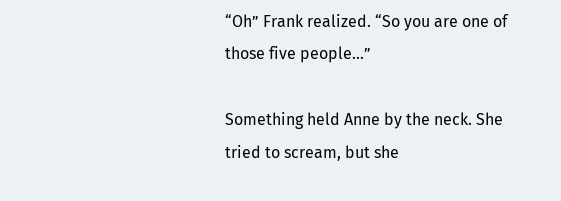“Oh” Frank realized. “So you are one of those five people…”

Something held Anne by the neck. She tried to scream, but she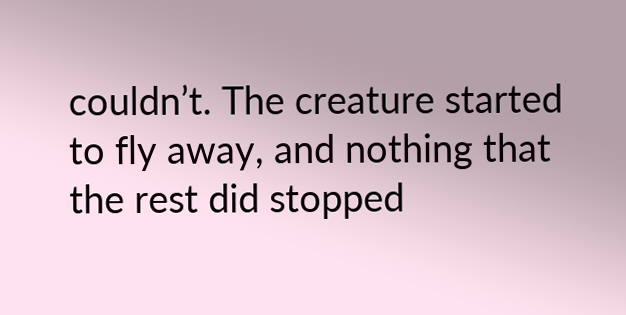couldn’t. The creature started to fly away, and nothing that the rest did stopped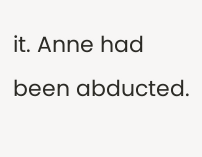it. Anne had been abducted.